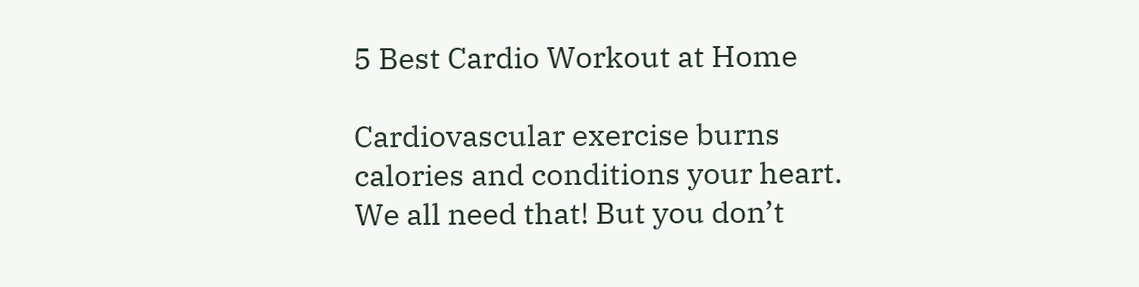5 Best Cardio Workout at Home

Cardiovascular exercise burns calories and conditions your heart. We all need that! But you don’t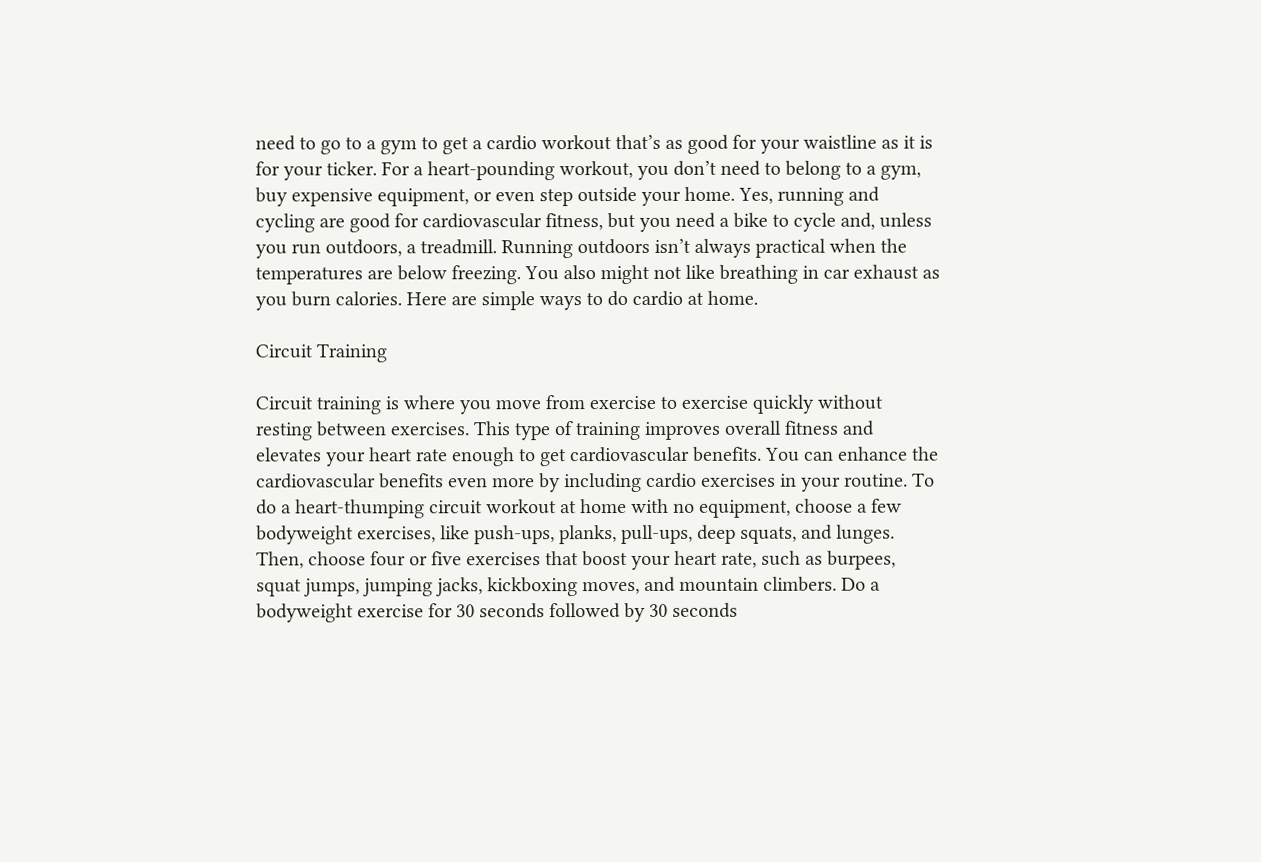need to go to a gym to get a cardio workout that’s as good for your waistline as it is for your ticker. For a heart-pounding workout, you don’t need to belong to a gym, buy expensive equipment, or even step outside your home. Yes, running and cycling are good for cardiovascular fitness, but you need a bike to cycle and, unless you run outdoors, a treadmill. Running outdoors isn’t always practical when the temperatures are below freezing. You also might not like breathing in car exhaust as you burn calories. Here are simple ways to do cardio at home.

Circuit Training

Circuit training is where you move from exercise to exercise quickly without resting between exercises. This type of training improves overall fitness and elevates your heart rate enough to get cardiovascular benefits. You can enhance the cardiovascular benefits even more by including cardio exercises in your routine. To do a heart-thumping circuit workout at home with no equipment, choose a few bodyweight exercises, like push-ups, planks, pull-ups, deep squats, and lunges. Then, choose four or five exercises that boost your heart rate, such as burpees, squat jumps, jumping jacks, kickboxing moves, and mountain climbers. Do a bodyweight exercise for 30 seconds followed by 30 seconds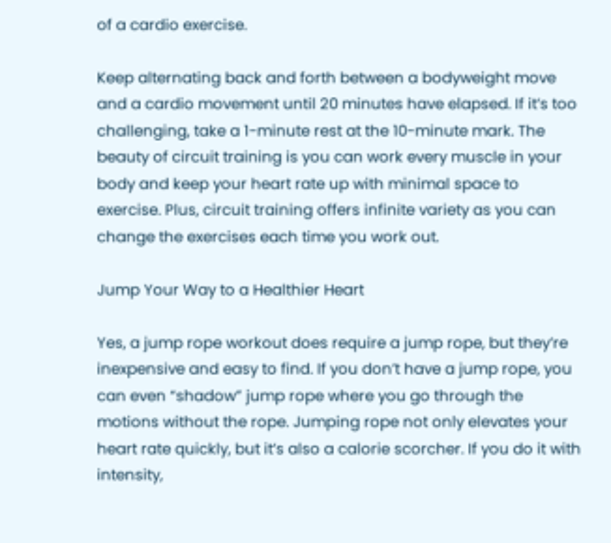of a cardio exercise.

Keep alternating back and forth between a bodyweight move and a cardio movement until 20 minutes have elapsed. If it’s too challenging, take a 1-minute rest at the 10-minute mark. The beauty of circuit training is you can work every muscle in your body and keep your heart rate up with minimal space to exercise. Plus, circuit training offers infinite variety as you can change the exercises each time you work out.

Jump Your Way to a Healthier Heart

Yes, a jump rope workout does require a jump rope, but they’re inexpensive and easy to find. If you don’t have a jump rope, you can even “shadow” jump rope where you go through the motions without the rope. Jumping rope not only elevates your heart rate quickly, but it’s also a calorie scorcher. If you do it with intensity,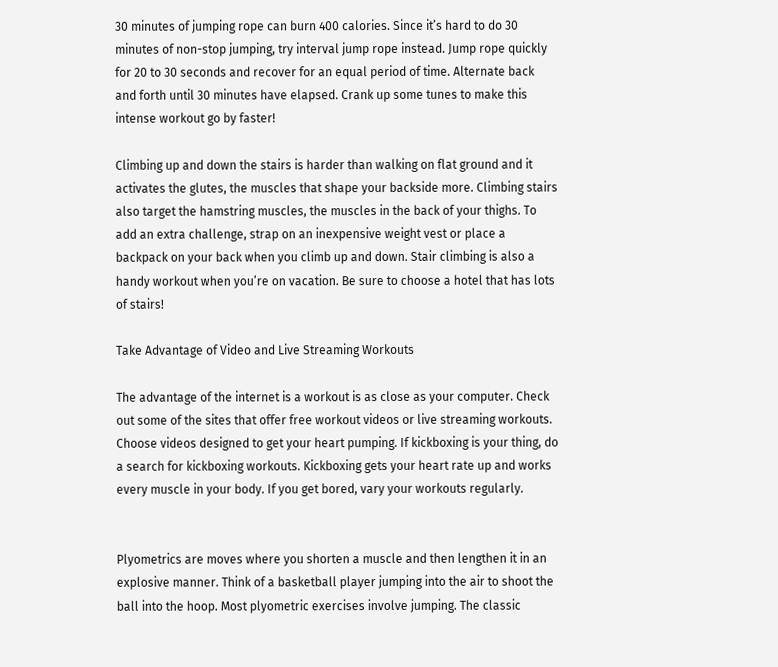30 minutes of jumping rope can burn 400 calories. Since it’s hard to do 30 minutes of non-stop jumping, try interval jump rope instead. Jump rope quickly for 20 to 30 seconds and recover for an equal period of time. Alternate back and forth until 30 minutes have elapsed. Crank up some tunes to make this intense workout go by faster!

Climbing up and down the stairs is harder than walking on flat ground and it activates the glutes, the muscles that shape your backside more. Climbing stairs also target the hamstring muscles, the muscles in the back of your thighs. To add an extra challenge, strap on an inexpensive weight vest or place a backpack on your back when you climb up and down. Stair climbing is also a handy workout when you’re on vacation. Be sure to choose a hotel that has lots of stairs!

Take Advantage of Video and Live Streaming Workouts

The advantage of the internet is a workout is as close as your computer. Check out some of the sites that offer free workout videos or live streaming workouts. Choose videos designed to get your heart pumping. If kickboxing is your thing, do a search for kickboxing workouts. Kickboxing gets your heart rate up and works every muscle in your body. If you get bored, vary your workouts regularly.


Plyometrics are moves where you shorten a muscle and then lengthen it in an explosive manner. Think of a basketball player jumping into the air to shoot the ball into the hoop. Most plyometric exercises involve jumping. The classic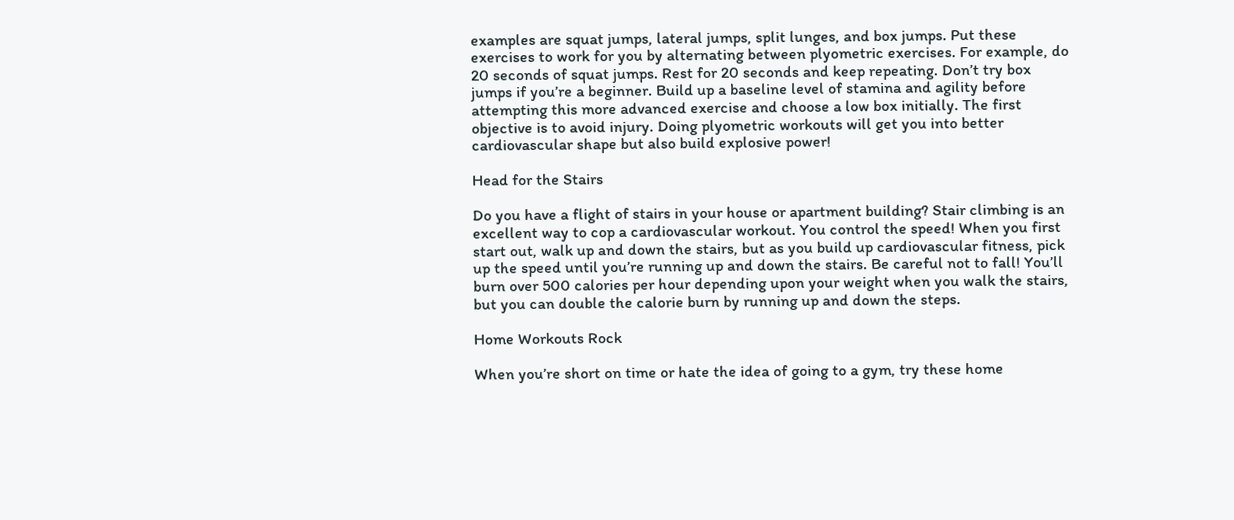examples are squat jumps, lateral jumps, split lunges, and box jumps. Put these exercises to work for you by alternating between plyometric exercises. For example, do 20 seconds of squat jumps. Rest for 20 seconds and keep repeating. Don’t try box jumps if you’re a beginner. Build up a baseline level of stamina and agility before attempting this more advanced exercise and choose a low box initially. The first objective is to avoid injury. Doing plyometric workouts will get you into better cardiovascular shape but also build explosive power!

Head for the Stairs

Do you have a flight of stairs in your house or apartment building? Stair climbing is an excellent way to cop a cardiovascular workout. You control the speed! When you first start out, walk up and down the stairs, but as you build up cardiovascular fitness, pick up the speed until you’re running up and down the stairs. Be careful not to fall! You’ll burn over 500 calories per hour depending upon your weight when you walk the stairs, but you can double the calorie burn by running up and down the steps.

Home Workouts Rock

When you’re short on time or hate the idea of going to a gym, try these home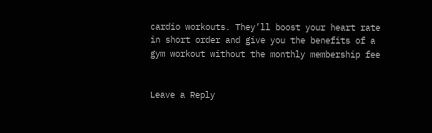cardio workouts. They’ll boost your heart rate in short order and give you the benefits of a gym workout without the monthly membership fee


Leave a Reply